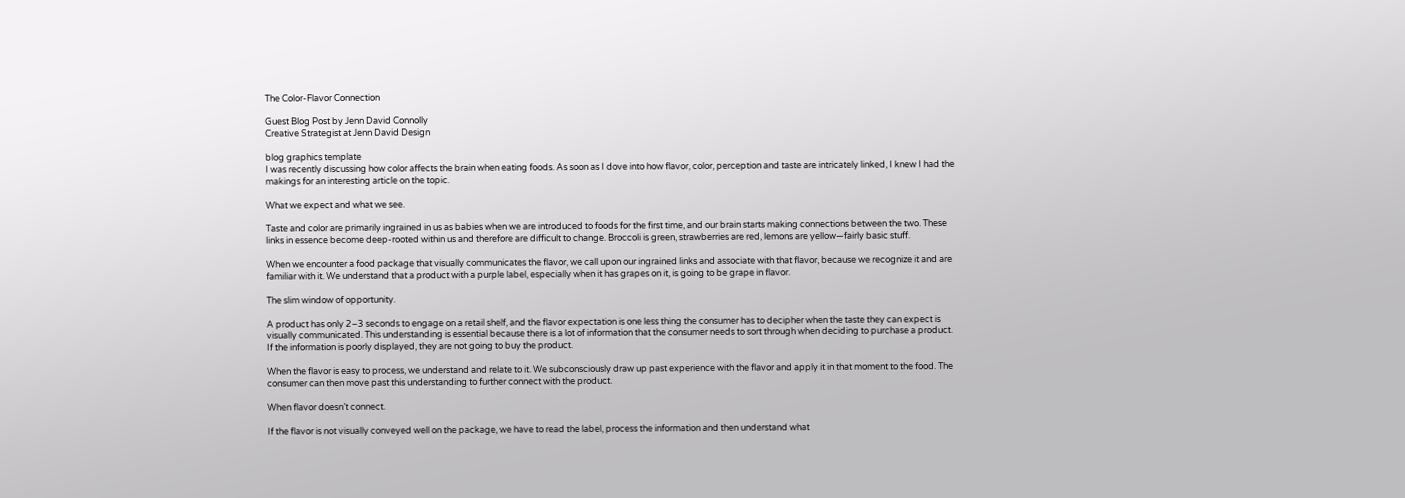The Color-Flavor Connection

Guest Blog Post by Jenn David Connolly
Creative Strategist at Jenn David Design

blog graphics template
I was recently discussing how color affects the brain when eating foods. As soon as I dove into how flavor, color, perception and taste are intricately linked, I knew I had the makings for an interesting article on the topic.

What we expect and what we see.

Taste and color are primarily ingrained in us as babies when we are introduced to foods for the first time, and our brain starts making connections between the two. These links in essence become deep-rooted within us and therefore are difficult to change. Broccoli is green, strawberries are red, lemons are yellow—fairly basic stuff.

When we encounter a food package that visually communicates the flavor, we call upon our ingrained links and associate with that flavor, because we recognize it and are familiar with it. We understand that a product with a purple label, especially when it has grapes on it, is going to be grape in flavor.

The slim window of opportunity.

A product has only 2–3 seconds to engage on a retail shelf, and the flavor expectation is one less thing the consumer has to decipher when the taste they can expect is visually communicated. This understanding is essential because there is a lot of information that the consumer needs to sort through when deciding to purchase a product. If the information is poorly displayed, they are not going to buy the product.

When the flavor is easy to process, we understand and relate to it. We subconsciously draw up past experience with the flavor and apply it in that moment to the food. The consumer can then move past this understanding to further connect with the product.

When flavor doesn’t connect.

If the flavor is not visually conveyed well on the package, we have to read the label, process the information and then understand what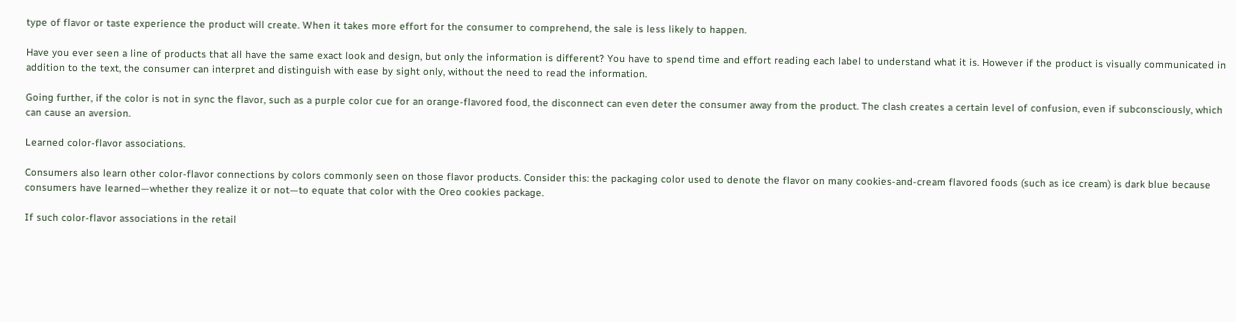type of flavor or taste experience the product will create. When it takes more effort for the consumer to comprehend, the sale is less likely to happen.

Have you ever seen a line of products that all have the same exact look and design, but only the information is different? You have to spend time and effort reading each label to understand what it is. However if the product is visually communicated in addition to the text, the consumer can interpret and distinguish with ease by sight only, without the need to read the information.

Going further, if the color is not in sync the flavor, such as a purple color cue for an orange-flavored food, the disconnect can even deter the consumer away from the product. The clash creates a certain level of confusion, even if subconsciously, which can cause an aversion.

Learned color-flavor associations.

Consumers also learn other color-flavor connections by colors commonly seen on those flavor products. Consider this: the packaging color used to denote the flavor on many cookies-and-cream flavored foods (such as ice cream) is dark blue because consumers have learned—whether they realize it or not—to equate that color with the Oreo cookies package.

If such color-flavor associations in the retail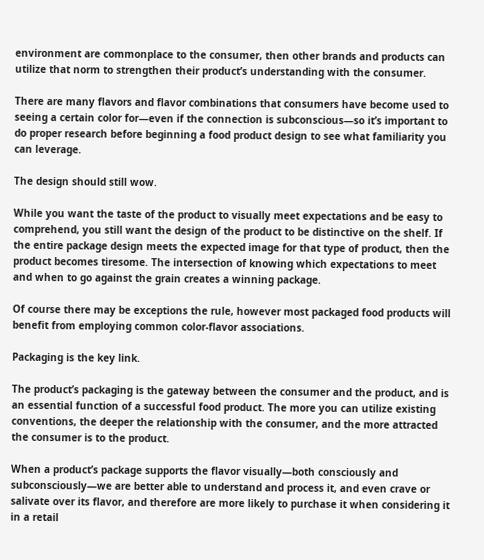environment are commonplace to the consumer, then other brands and products can utilize that norm to strengthen their product’s understanding with the consumer.

There are many flavors and flavor combinations that consumers have become used to seeing a certain color for—even if the connection is subconscious—so it’s important to do proper research before beginning a food product design to see what familiarity you can leverage.

The design should still wow.

While you want the taste of the product to visually meet expectations and be easy to comprehend, you still want the design of the product to be distinctive on the shelf. If the entire package design meets the expected image for that type of product, then the product becomes tiresome. The intersection of knowing which expectations to meet and when to go against the grain creates a winning package.

Of course there may be exceptions the rule, however most packaged food products will benefit from employing common color-flavor associations.

Packaging is the key link.

The product’s packaging is the gateway between the consumer and the product, and is an essential function of a successful food product. The more you can utilize existing conventions, the deeper the relationship with the consumer, and the more attracted the consumer is to the product.

When a product’s package supports the flavor visually—both consciously and subconsciously—we are better able to understand and process it, and even crave or salivate over its flavor, and therefore are more likely to purchase it when considering it in a retail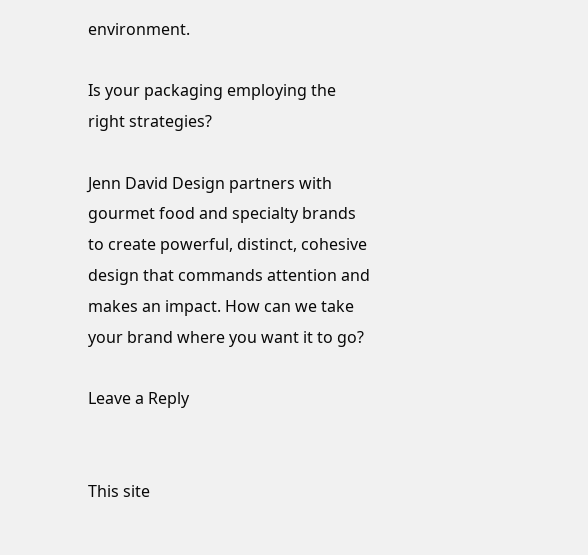environment.

Is your packaging employing the right strategies?

Jenn David Design partners with gourmet food and specialty brands to create powerful, distinct, cohesive design that commands attention and makes an impact. How can we take your brand where you want it to go?

Leave a Reply


This site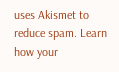uses Akismet to reduce spam. Learn how your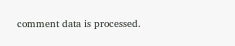comment data is processed.